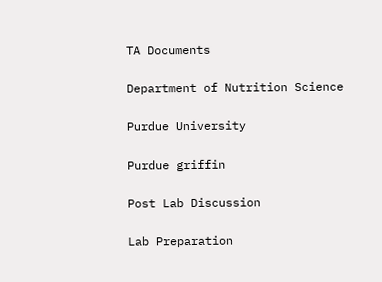TA Documents

Department of Nutrition Science

Purdue University

Purdue griffin

Post Lab Discussion

Lab Preparation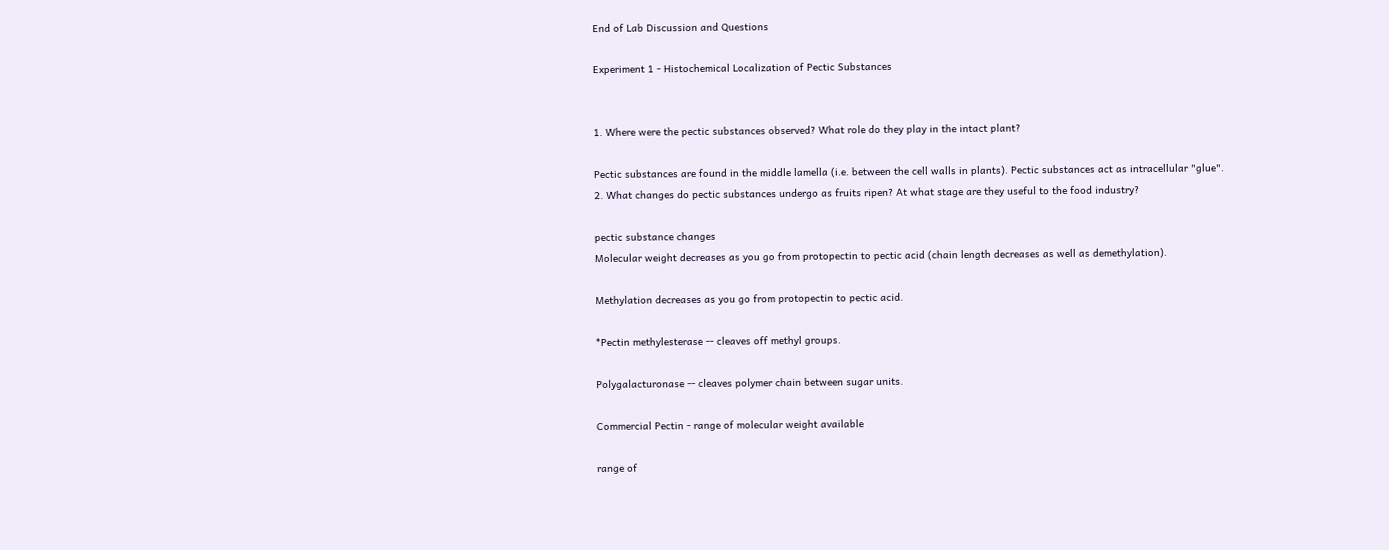End of Lab Discussion and Questions

Experiment 1 - Histochemical Localization of Pectic Substances


1. Where were the pectic substances observed? What role do they play in the intact plant?

Pectic substances are found in the middle lamella (i.e. between the cell walls in plants). Pectic substances act as intracellular "glue".
2. What changes do pectic substances undergo as fruits ripen? At what stage are they useful to the food industry?

pectic substance changes
Molecular weight decreases as you go from protopectin to pectic acid (chain length decreases as well as demethylation).

Methylation decreases as you go from protopectin to pectic acid.

*Pectin methylesterase -- cleaves off methyl groups.

Polygalacturonase -- cleaves polymer chain between sugar units.

Commercial Pectin - range of molecular weight available

range of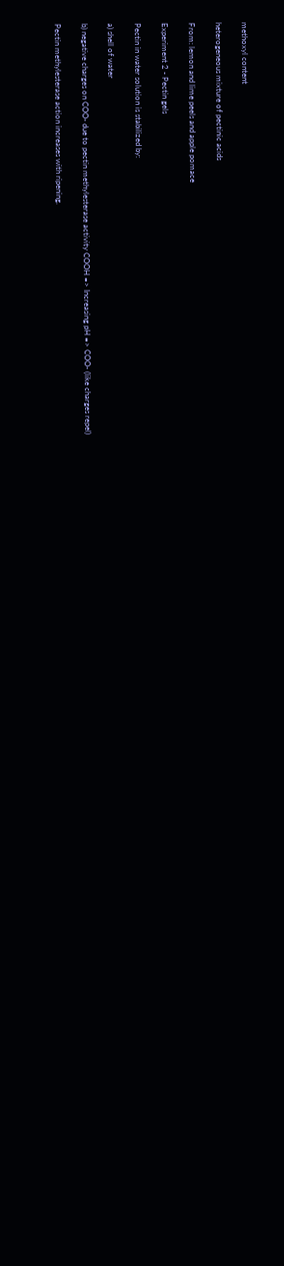methoxyl content

heterogeneous mixture of pectinic acids

From: lemon and lime peels and apple pomace

Experiment 2 - Pectin gels

Pectin in water solution is stabilized by:

a) shell of water

b) negative charges on COO- due to pectin methylesterase activity COOH => Increasing pH => COO- (like charges repel)

Pectin methylesterase action increases with ripening.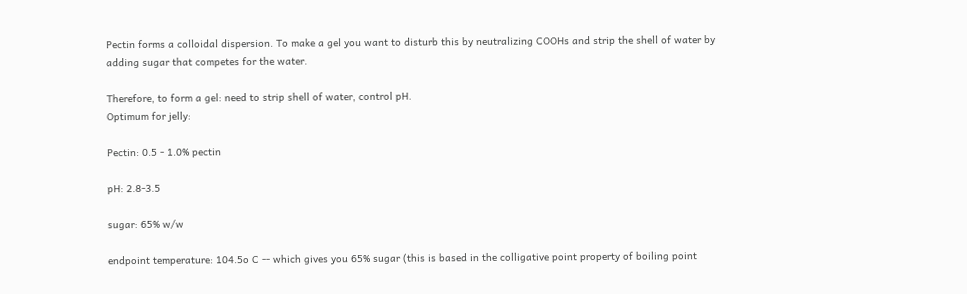Pectin forms a colloidal dispersion. To make a gel you want to disturb this by neutralizing COOHs and strip the shell of water by adding sugar that competes for the water.

Therefore, to form a gel: need to strip shell of water, control pH.
Optimum for jelly:

Pectin: 0.5 - 1.0% pectin

pH: 2.8-3.5

sugar: 65% w/w

endpoint temperature: 104.5o C -- which gives you 65% sugar (this is based in the colligative point property of boiling point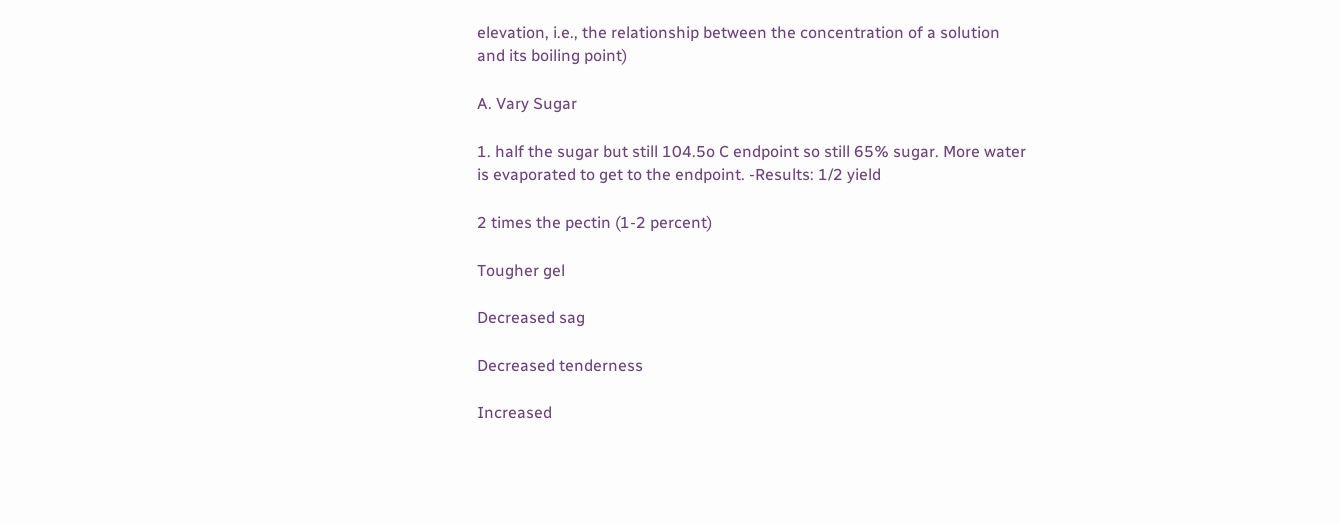elevation, i.e., the relationship between the concentration of a solution and its boiling point)

A. Vary Sugar

1. half the sugar but still 104.5o C endpoint so still 65% sugar. More water is evaporated to get to the endpoint. -Results: 1/2 yield

2 times the pectin (1-2 percent)

Tougher gel

Decreased sag

Decreased tenderness

Increased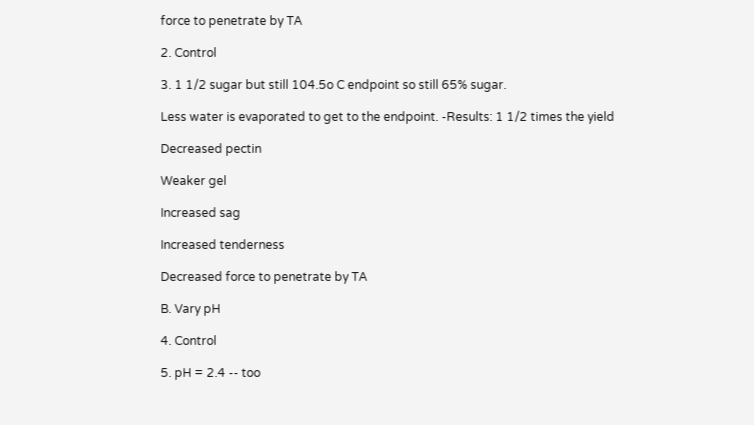force to penetrate by TA

2. Control

3. 1 1/2 sugar but still 104.5o C endpoint so still 65% sugar.

Less water is evaporated to get to the endpoint. -Results: 1 1/2 times the yield

Decreased pectin

Weaker gel

Increased sag

Increased tenderness

Decreased force to penetrate by TA

B. Vary pH

4. Control

5. pH = 2.4 -- too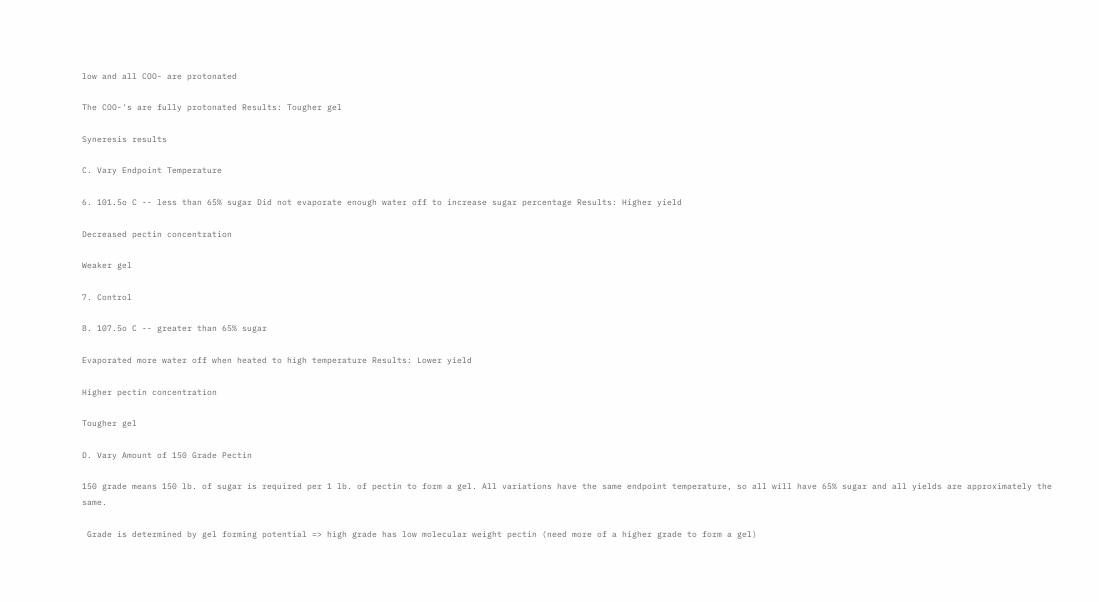low and all COO- are protonated

The COO-'s are fully protonated Results: Tougher gel

Syneresis results

C. Vary Endpoint Temperature

6. 101.5o C -- less than 65% sugar Did not evaporate enough water off to increase sugar percentage Results: Higher yield

Decreased pectin concentration

Weaker gel

7. Control

8. 107.5o C -- greater than 65% sugar

Evaporated more water off when heated to high temperature Results: Lower yield

Higher pectin concentration

Tougher gel

D. Vary Amount of 150 Grade Pectin

150 grade means 150 lb. of sugar is required per 1 lb. of pectin to form a gel. All variations have the same endpoint temperature, so all will have 65% sugar and all yields are approximately the same.

 Grade is determined by gel forming potential => high grade has low molecular weight pectin (need more of a higher grade to form a gel)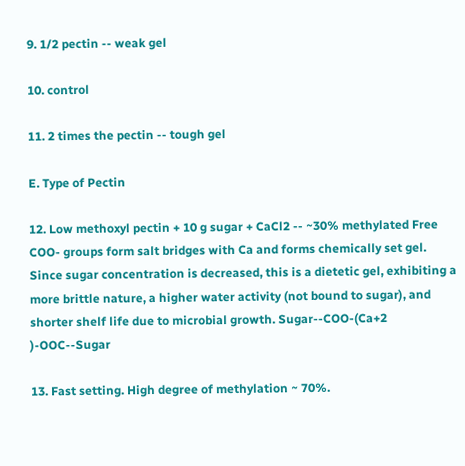9. 1/2 pectin -- weak gel

10. control

11. 2 times the pectin -- tough gel

E. Type of Pectin

12. Low methoxyl pectin + 10 g sugar + CaCl2 -- ~30% methylated Free COO- groups form salt bridges with Ca and forms chemically set gel. Since sugar concentration is decreased, this is a dietetic gel, exhibiting a more brittle nature, a higher water activity (not bound to sugar), and shorter shelf life due to microbial growth. Sugar--COO-(Ca+2 )-OOC--Sugar

13. Fast setting. High degree of methylation ~ 70%.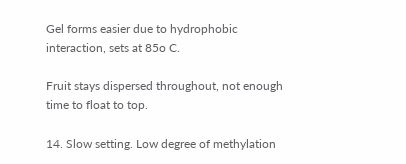Gel forms easier due to hydrophobic interaction, sets at 85o C.

Fruit stays dispersed throughout, not enough time to float to top.

14. Slow setting. Low degree of methylation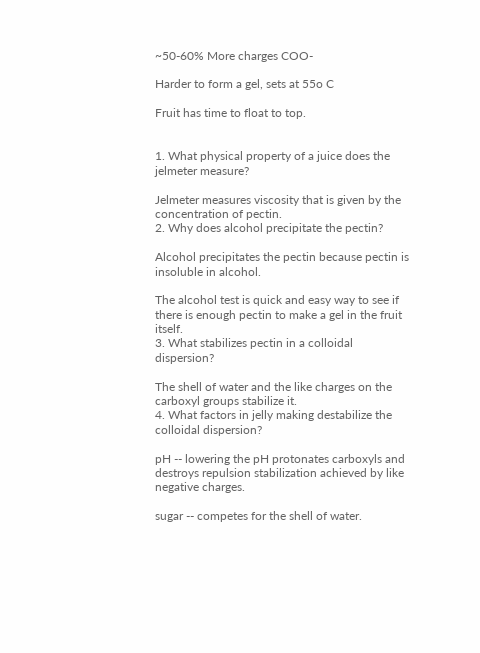~50-60% More charges COO-

Harder to form a gel, sets at 55o C

Fruit has time to float to top.


1. What physical property of a juice does the jelmeter measure?

Jelmeter measures viscosity that is given by the concentration of pectin.
2. Why does alcohol precipitate the pectin?

Alcohol precipitates the pectin because pectin is insoluble in alcohol.

The alcohol test is quick and easy way to see if there is enough pectin to make a gel in the fruit itself.
3. What stabilizes pectin in a colloidal dispersion?

The shell of water and the like charges on the carboxyl groups stabilize it.
4. What factors in jelly making destabilize the colloidal dispersion?

pH -- lowering the pH protonates carboxyls and destroys repulsion stabilization achieved by like negative charges.

sugar -- competes for the shell of water.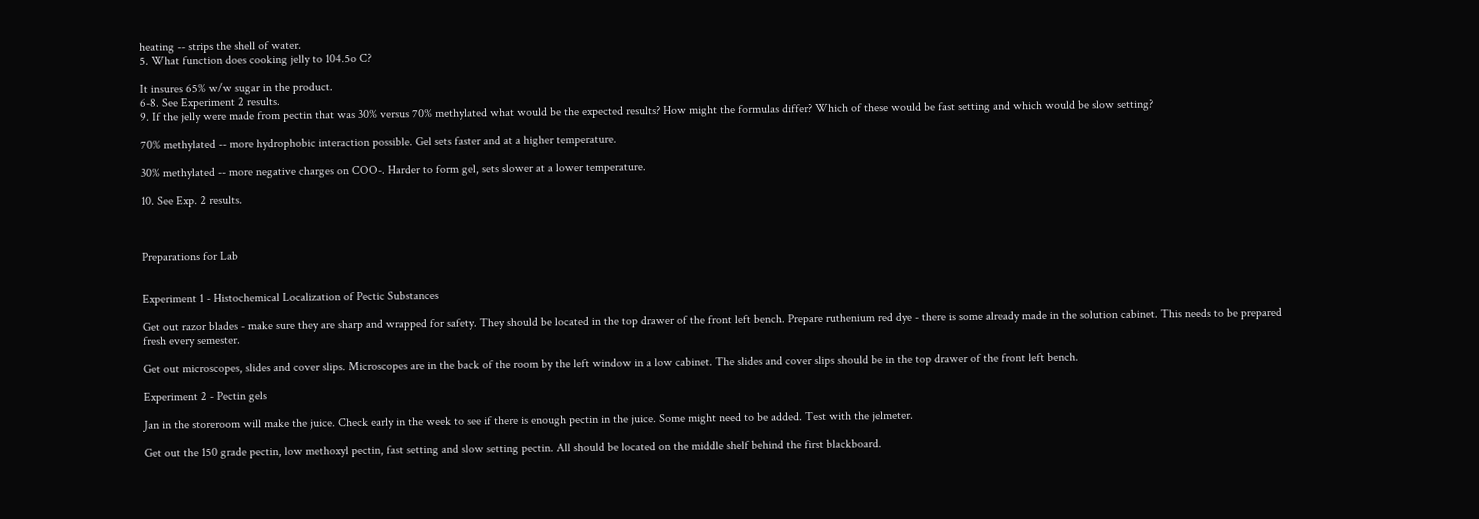heating -- strips the shell of water.
5. What function does cooking jelly to 104.5o C?

It insures 65% w/w sugar in the product.
6-8. See Experiment 2 results.
9. If the jelly were made from pectin that was 30% versus 70% methylated what would be the expected results? How might the formulas differ? Which of these would be fast setting and which would be slow setting?

70% methylated -- more hydrophobic interaction possible. Gel sets faster and at a higher temperature.

30% methylated -- more negative charges on COO-. Harder to form gel, sets slower at a lower temperature.

10. See Exp. 2 results.



Preparations for Lab


Experiment 1 - Histochemical Localization of Pectic Substances

Get out razor blades - make sure they are sharp and wrapped for safety. They should be located in the top drawer of the front left bench. Prepare ruthenium red dye - there is some already made in the solution cabinet. This needs to be prepared fresh every semester.

Get out microscopes, slides and cover slips. Microscopes are in the back of the room by the left window in a low cabinet. The slides and cover slips should be in the top drawer of the front left bench.

Experiment 2 - Pectin gels

Jan in the storeroom will make the juice. Check early in the week to see if there is enough pectin in the juice. Some might need to be added. Test with the jelmeter.

Get out the 150 grade pectin, low methoxyl pectin, fast setting and slow setting pectin. All should be located on the middle shelf behind the first blackboard.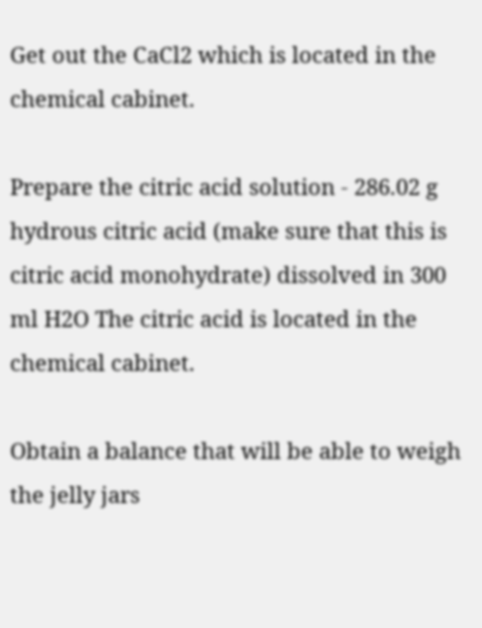Get out the CaCl2 which is located in the chemical cabinet.

Prepare the citric acid solution - 286.02 g hydrous citric acid (make sure that this is citric acid monohydrate) dissolved in 300 ml H2O The citric acid is located in the chemical cabinet.

Obtain a balance that will be able to weigh the jelly jars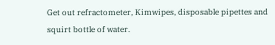Get out refractometer, Kimwipes, disposable pipettes and squirt bottle of water.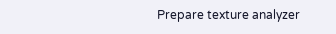Prepare texture analyzer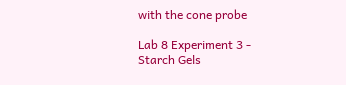with the cone probe

Lab 8 Experiment 3 - Starch Gels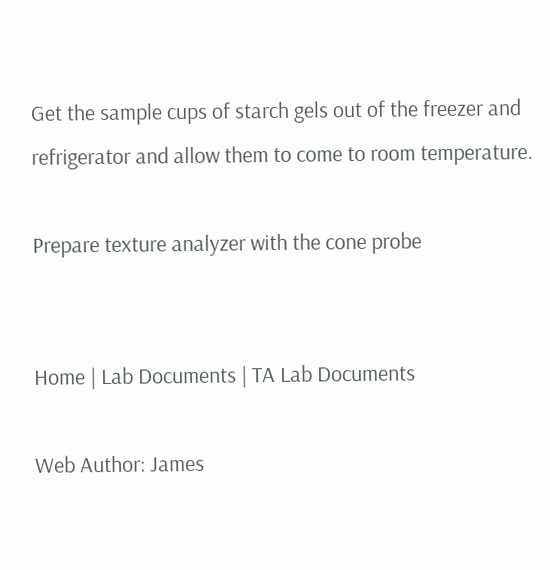Get the sample cups of starch gels out of the freezer and refrigerator and allow them to come to room temperature.

Prepare texture analyzer with the cone probe


Home | Lab Documents | TA Lab Documents

Web Author: James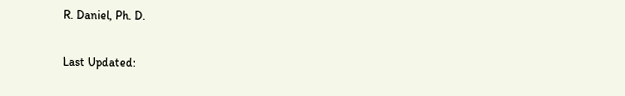R. Daniel, Ph. D.

Last Updated: